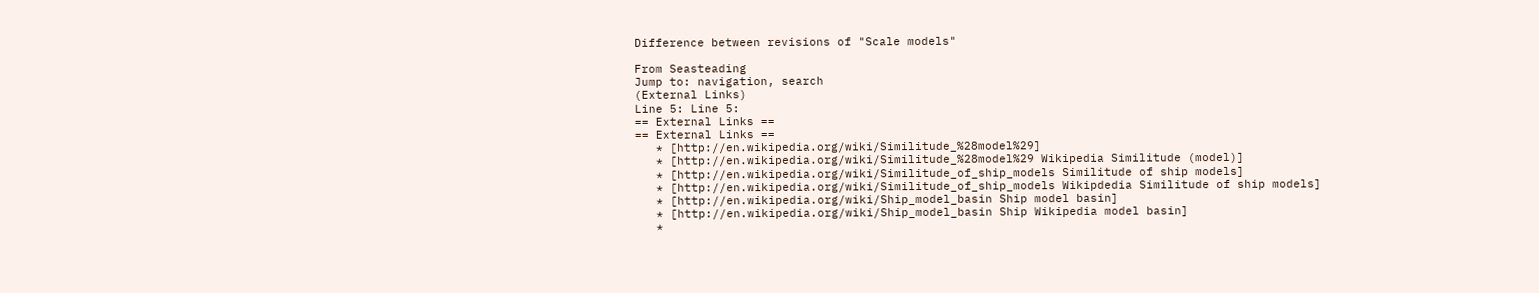Difference between revisions of "Scale models"

From Seasteading
Jump to: navigation, search
(External Links)
Line 5: Line 5:
== External Links ==
== External Links ==
   * [http://en.wikipedia.org/wiki/Similitude_%28model%29]
   * [http://en.wikipedia.org/wiki/Similitude_%28model%29 Wikipedia Similitude (model)]
   * [http://en.wikipedia.org/wiki/Similitude_of_ship_models Similitude of ship models]
   * [http://en.wikipedia.org/wiki/Similitude_of_ship_models Wikipdedia Similitude of ship models]
   * [http://en.wikipedia.org/wiki/Ship_model_basin Ship model basin]
   * [http://en.wikipedia.org/wiki/Ship_model_basin Ship Wikipedia model basin]
   *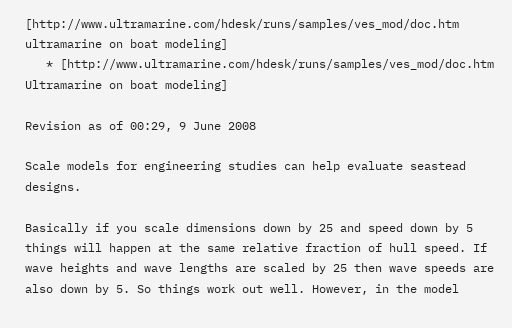[http://www.ultramarine.com/hdesk/runs/samples/ves_mod/doc.htm ultramarine on boat modeling]
   * [http://www.ultramarine.com/hdesk/runs/samples/ves_mod/doc.htm Ultramarine on boat modeling]

Revision as of 00:29, 9 June 2008

Scale models for engineering studies can help evaluate seastead designs.

Basically if you scale dimensions down by 25 and speed down by 5 things will happen at the same relative fraction of hull speed. If wave heights and wave lengths are scaled by 25 then wave speeds are also down by 5. So things work out well. However, in the model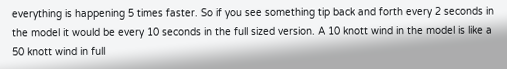everything is happening 5 times faster. So if you see something tip back and forth every 2 seconds in the model it would be every 10 seconds in the full sized version. A 10 knott wind in the model is like a 50 knott wind in full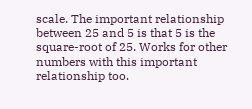scale. The important relationship between 25 and 5 is that 5 is the square-root of 25. Works for other numbers with this important relationship too.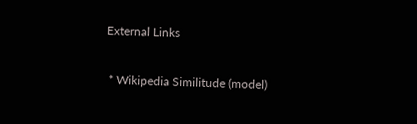External Links

 * Wikipedia Similitude (model)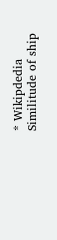* Wikipdedia Similitude of ship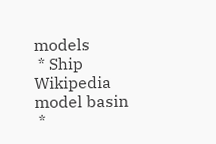models
 * Ship Wikipedia model basin
 *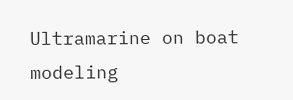Ultramarine on boat modeling